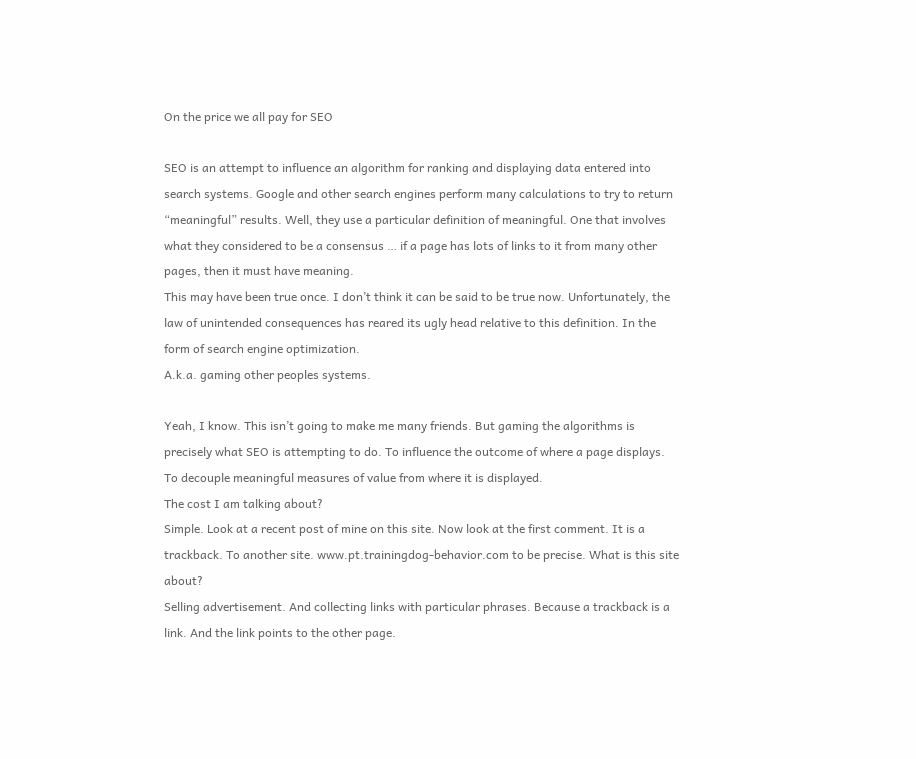On the price we all pay for SEO

SEO is an attempt to influence an algorithm for ranking and displaying data entered into search systems. Google and other search engines perform many calculations to try to return “meaningful” results. Well, they use a particular definition of meaningful. One that involves what they considered to be a consensus … if a page has lots of links to it from many other pages, then it must have meaning.
This may have been true once. I don’t think it can be said to be true now. Unfortunately, the law of unintended consequences has reared its ugly head relative to this definition. In the form of search engine optimization.
A.k.a. gaming other peoples systems.

Yeah, I know. This isn’t going to make me many friends. But gaming the algorithms is precisely what SEO is attempting to do. To influence the outcome of where a page displays. To decouple meaningful measures of value from where it is displayed.
The cost I am talking about?
Simple. Look at a recent post of mine on this site. Now look at the first comment. It is a trackback. To another site. www.pt.trainingdog-behavior.com to be precise. What is this site about?
Selling advertisement. And collecting links with particular phrases. Because a trackback is a link. And the link points to the other page.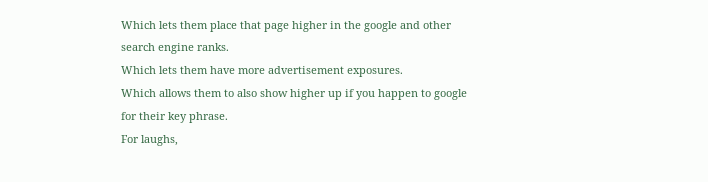Which lets them place that page higher in the google and other search engine ranks.
Which lets them have more advertisement exposures.
Which allows them to also show higher up if you happen to google for their key phrase.
For laughs,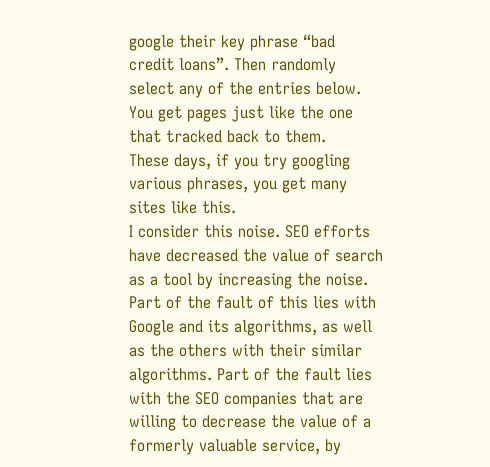google their key phrase “bad credit loans”. Then randomly select any of the entries below. You get pages just like the one that tracked back to them.
These days, if you try googling various phrases, you get many sites like this.
I consider this noise. SEO efforts have decreased the value of search as a tool by increasing the noise. Part of the fault of this lies with Google and its algorithms, as well as the others with their similar algorithms. Part of the fault lies with the SEO companies that are willing to decrease the value of a formerly valuable service, by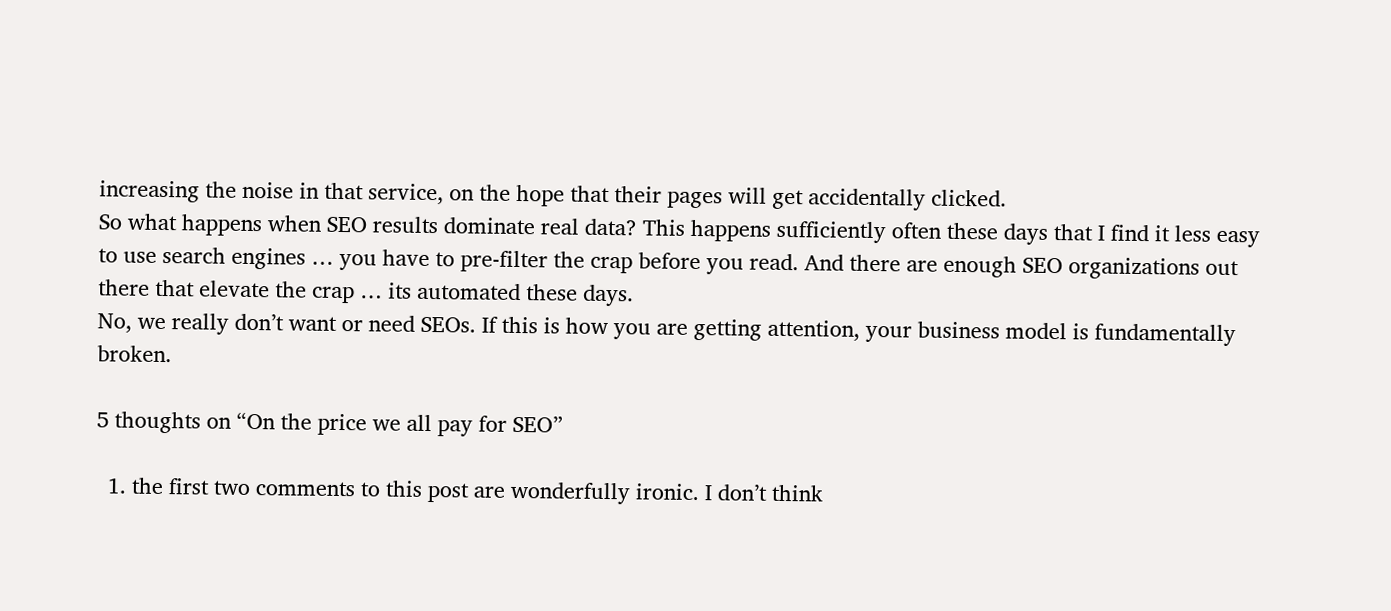increasing the noise in that service, on the hope that their pages will get accidentally clicked.
So what happens when SEO results dominate real data? This happens sufficiently often these days that I find it less easy to use search engines … you have to pre-filter the crap before you read. And there are enough SEO organizations out there that elevate the crap … its automated these days.
No, we really don’t want or need SEOs. If this is how you are getting attention, your business model is fundamentally broken.

5 thoughts on “On the price we all pay for SEO”

  1. the first two comments to this post are wonderfully ironic. I don’t think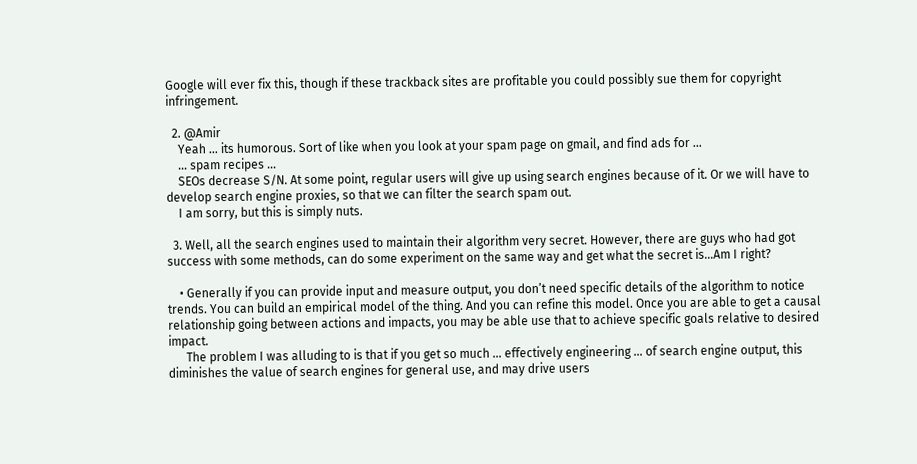Google will ever fix this, though if these trackback sites are profitable you could possibly sue them for copyright infringement.

  2. @Amir
    Yeah … its humorous. Sort of like when you look at your spam page on gmail, and find ads for …
    … spam recipes …
    SEOs decrease S/N. At some point, regular users will give up using search engines because of it. Or we will have to develop search engine proxies, so that we can filter the search spam out.
    I am sorry, but this is simply nuts.

  3. Well, all the search engines used to maintain their algorithm very secret. However, there are guys who had got success with some methods, can do some experiment on the same way and get what the secret is…Am I right?

    • Generally if you can provide input and measure output, you don’t need specific details of the algorithm to notice trends. You can build an empirical model of the thing. And you can refine this model. Once you are able to get a causal relationship going between actions and impacts, you may be able use that to achieve specific goals relative to desired impact.
      The problem I was alluding to is that if you get so much … effectively engineering … of search engine output, this diminishes the value of search engines for general use, and may drive users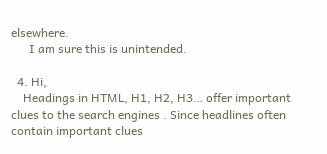elsewhere.
      I am sure this is unintended.

  4. Hi,
    Headings in HTML, H1, H2, H3… offer important clues to the search engines . Since headlines often contain important clues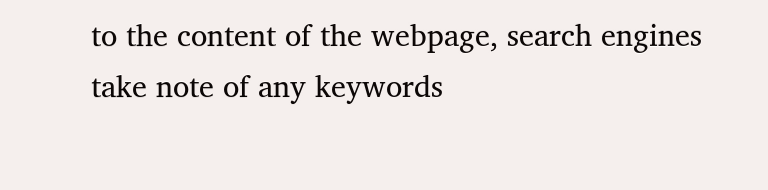to the content of the webpage, search engines take note of any keywords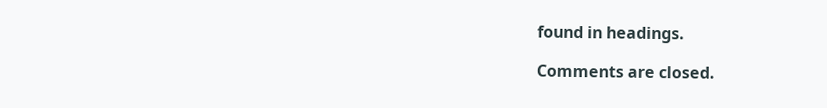found in headings.

Comments are closed.